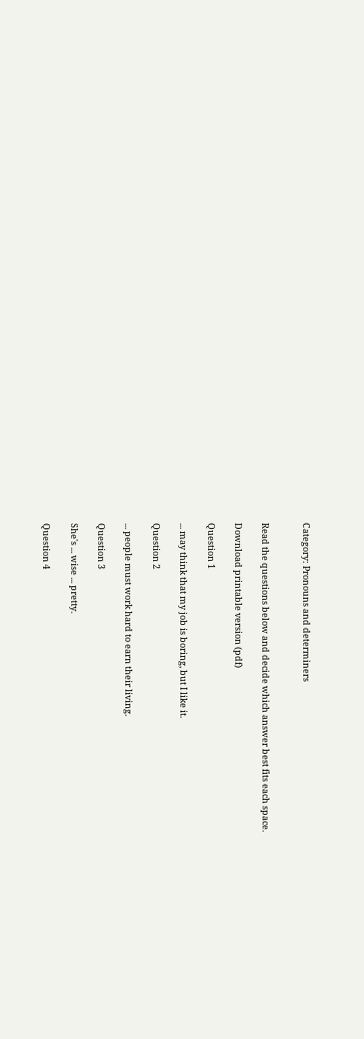Category: Pronouns and determiners


Read the questions below and decide which answer best fits each space.

Download printable version (pdf)

Question 1

... may think that my job is boring, but I like it.

Question 2

... people must work hard to earn their living.

Question 3

She's ... wise ... pretty.

Question 4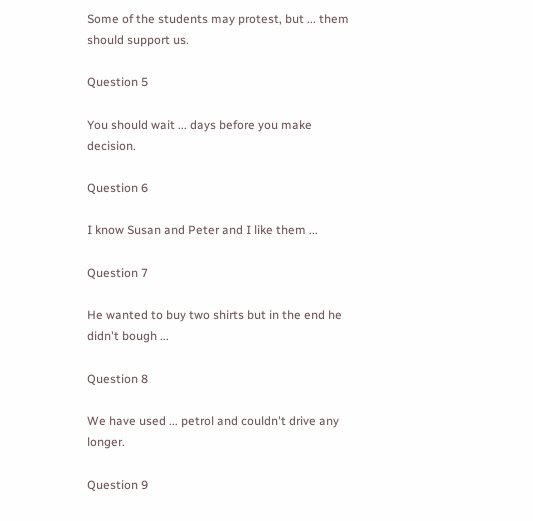Some of the students may protest, but ... them should support us.

Question 5

You should wait ... days before you make decision.

Question 6

I know Susan and Peter and I like them ...

Question 7

He wanted to buy two shirts but in the end he didn't bough ...

Question 8

We have used ... petrol and couldn't drive any longer.

Question 9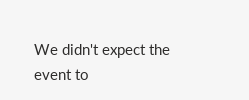We didn't expect the event to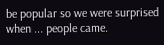be popular so we were surprised when ... people came.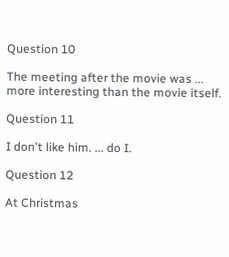Question 10

The meeting after the movie was ... more interesting than the movie itself.

Question 11

I don't like him. ... do I.

Question 12

At Christmas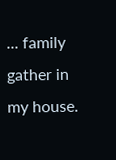... family gather in my house.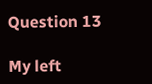Question 13

My left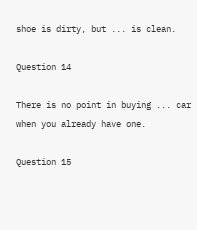shoe is dirty, but ... is clean.

Question 14

There is no point in buying ... car when you already have one.

Question 15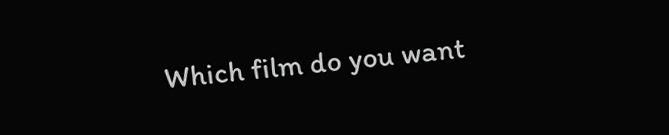Which film do you want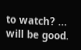to watch? ... will be good.